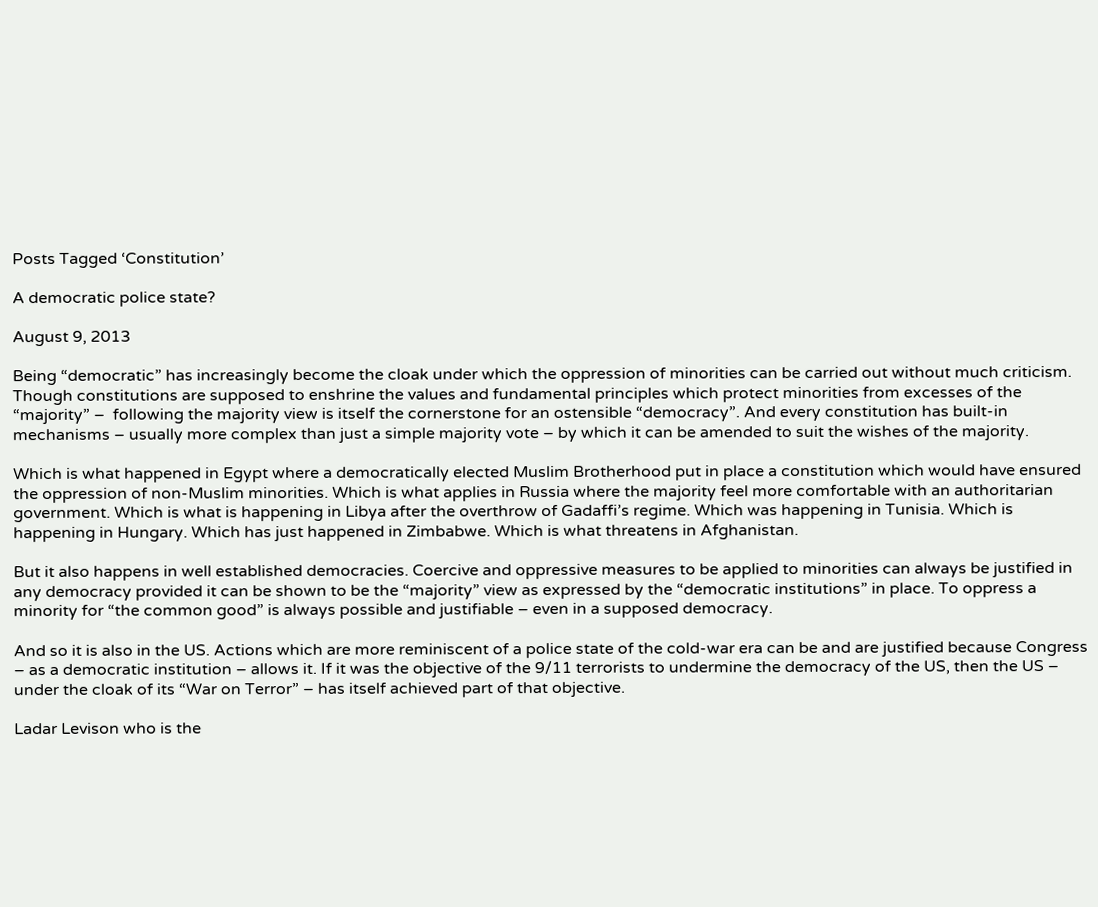Posts Tagged ‘Constitution’

A democratic police state?

August 9, 2013

Being “democratic” has increasingly become the cloak under which the oppression of minorities can be carried out without much criticism. Though constitutions are supposed to enshrine the values and fundamental principles which protect minorities from excesses of the “majority” –  following the majority view is itself the cornerstone for an ostensible “democracy”. And every constitution has built-in mechanisms – usually more complex than just a simple majority vote – by which it can be amended to suit the wishes of the majority.

Which is what happened in Egypt where a democratically elected Muslim Brotherhood put in place a constitution which would have ensured the oppression of non-Muslim minorities. Which is what applies in Russia where the majority feel more comfortable with an authoritarian government. Which is what is happening in Libya after the overthrow of Gadaffi’s regime. Which was happening in Tunisia. Which is happening in Hungary. Which has just happened in Zimbabwe. Which is what threatens in Afghanistan.

But it also happens in well established democracies. Coercive and oppressive measures to be applied to minorities can always be justified in any democracy provided it can be shown to be the “majority” view as expressed by the “democratic institutions” in place. To oppress a minority for “the common good” is always possible and justifiable – even in a supposed democracy.

And so it is also in the US. Actions which are more reminiscent of a police state of the cold-war era can be and are justified because Congress – as a democratic institution – allows it. If it was the objective of the 9/11 terrorists to undermine the democracy of the US, then the US – under the cloak of its “War on Terror” – has itself achieved part of that objective.

Ladar Levison who is the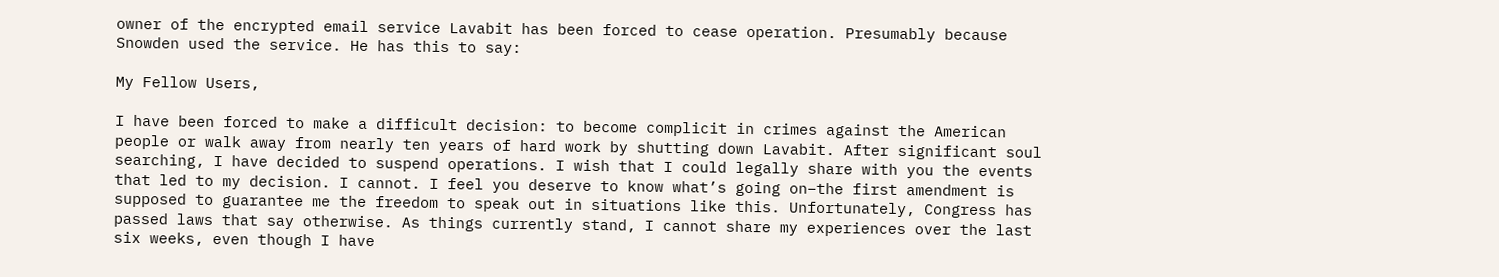owner of the encrypted email service Lavabit has been forced to cease operation. Presumably because Snowden used the service. He has this to say:

My Fellow Users,

I have been forced to make a difficult decision: to become complicit in crimes against the American people or walk away from nearly ten years of hard work by shutting down Lavabit. After significant soul searching, I have decided to suspend operations. I wish that I could legally share with you the events that led to my decision. I cannot. I feel you deserve to know what’s going on–the first amendment is supposed to guarantee me the freedom to speak out in situations like this. Unfortunately, Congress has passed laws that say otherwise. As things currently stand, I cannot share my experiences over the last six weeks, even though I have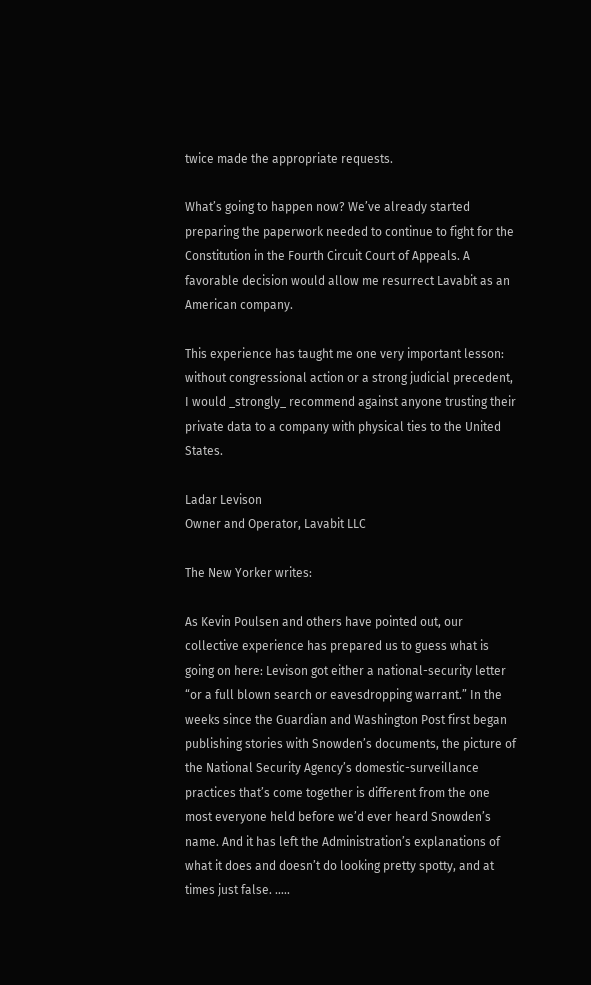twice made the appropriate requests.

What’s going to happen now? We’ve already started preparing the paperwork needed to continue to fight for the Constitution in the Fourth Circuit Court of Appeals. A favorable decision would allow me resurrect Lavabit as an American company.

This experience has taught me one very important lesson: without congressional action or a strong judicial precedent, I would _strongly_ recommend against anyone trusting their private data to a company with physical ties to the United States.

Ladar Levison
Owner and Operator, Lavabit LLC

The New Yorker writes:

As Kevin Poulsen and others have pointed out, our collective experience has prepared us to guess what is going on here: Levison got either a national-security letter “or a full blown search or eavesdropping warrant.” In the weeks since the Guardian and Washington Post first began publishing stories with Snowden’s documents, the picture of the National Security Agency’s domestic-surveillance practices that’s come together is different from the one most everyone held before we’d ever heard Snowden’s name. And it has left the Administration’s explanations of what it does and doesn’t do looking pretty spotty, and at times just false. …..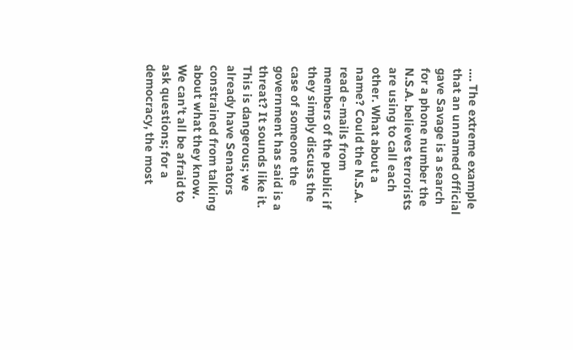…. The extreme example that an unnamed official gave Savage is a search for a phone number the N.S.A. believes terrorists are using to call each other. What about a name? Could the N.S.A. read e-mails from members of the public if they simply discuss the case of someone the government has said is a threat? It sounds like it. This is dangerous; we already have Senators constrained from talking about what they know. We can’t all be afraid to ask questions; for a democracy, the most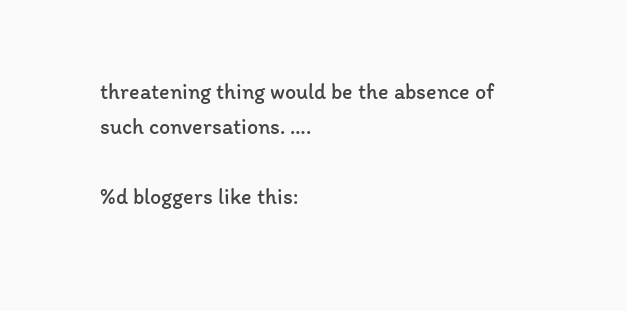threatening thing would be the absence of such conversations. ….

%d bloggers like this: